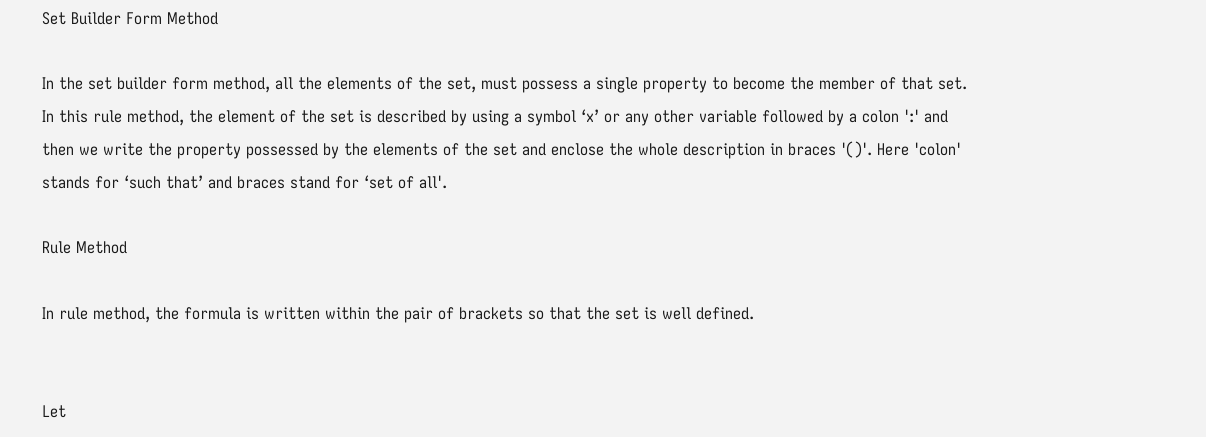Set Builder Form Method

In the set builder form method, all the elements of the set, must possess a single property to become the member of that set. In this rule method, the element of the set is described by using a symbol ‘x’ or any other variable followed by a colon ':' and then we write the property possessed by the elements of the set and enclose the whole description in braces '()'. Here 'colon' stands for ‘such that’ and braces stand for ‘set of all'.

Rule Method

In rule method, the formula is written within the pair of brackets so that the set is well defined.


Let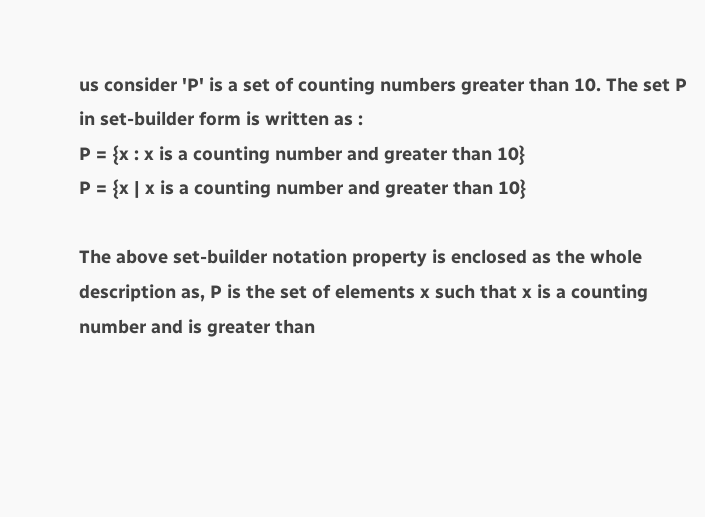us consider 'P' is a set of counting numbers greater than 10. The set P in set-builder form is written as :
P = {x : x is a counting number and greater than 10}
P = {x | x is a counting number and greater than 10}

The above set-builder notation property is enclosed as the whole description as, P is the set of elements x such that x is a counting number and is greater than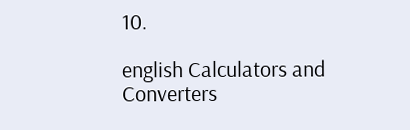10.

english Calculators and Converters